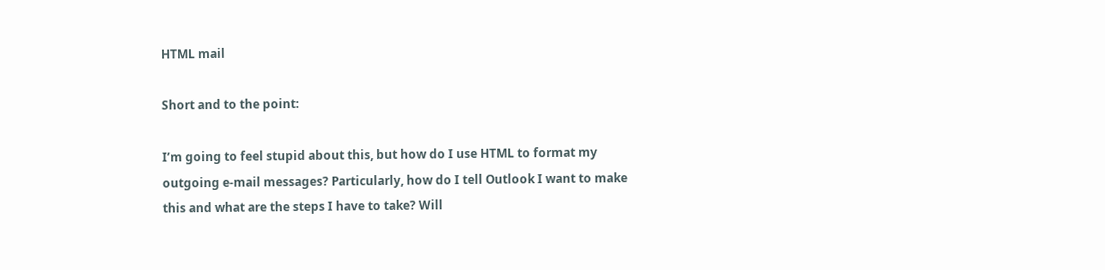HTML mail

Short and to the point:

I’m going to feel stupid about this, but how do I use HTML to format my outgoing e-mail messages? Particularly, how do I tell Outlook I want to make this and what are the steps I have to take? Will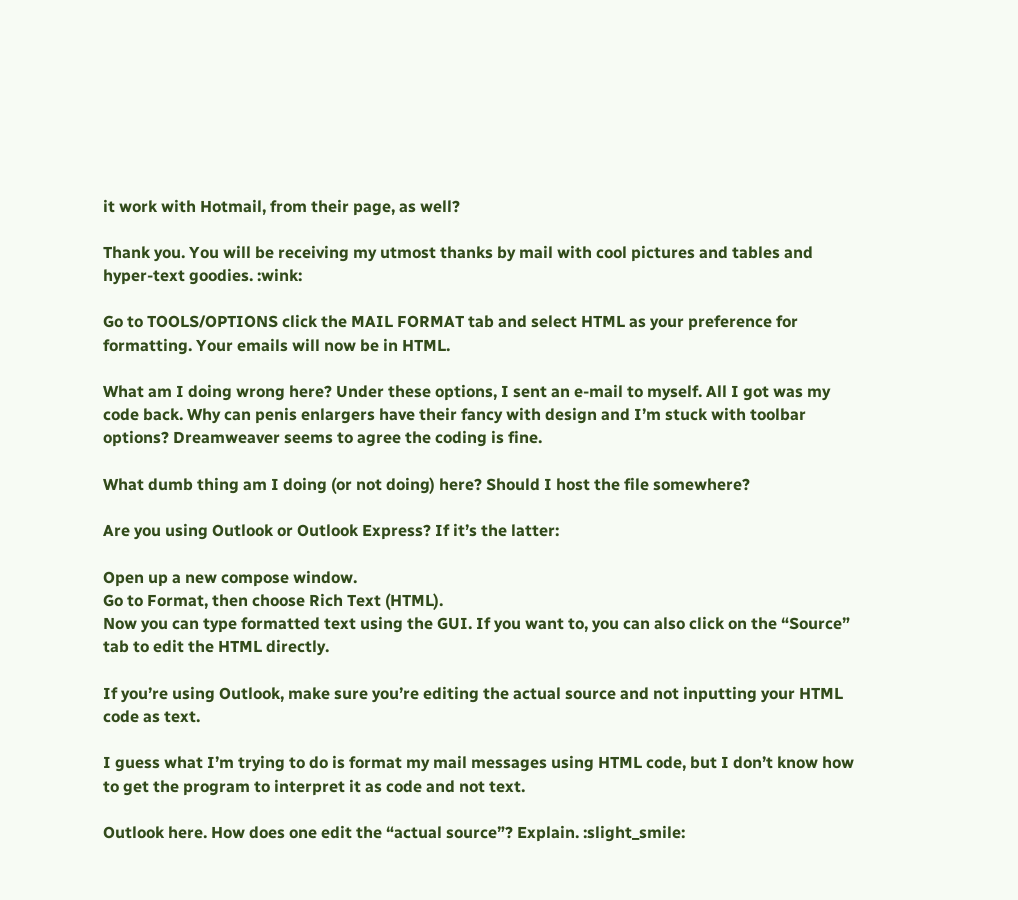it work with Hotmail, from their page, as well?

Thank you. You will be receiving my utmost thanks by mail with cool pictures and tables and hyper-text goodies. :wink:

Go to TOOLS/OPTIONS click the MAIL FORMAT tab and select HTML as your preference for formatting. Your emails will now be in HTML.

What am I doing wrong here? Under these options, I sent an e-mail to myself. All I got was my code back. Why can penis enlargers have their fancy with design and I’m stuck with toolbar options? Dreamweaver seems to agree the coding is fine.

What dumb thing am I doing (or not doing) here? Should I host the file somewhere?

Are you using Outlook or Outlook Express? If it’s the latter:

Open up a new compose window.
Go to Format, then choose Rich Text (HTML).
Now you can type formatted text using the GUI. If you want to, you can also click on the “Source” tab to edit the HTML directly.

If you’re using Outlook, make sure you’re editing the actual source and not inputting your HTML code as text.

I guess what I’m trying to do is format my mail messages using HTML code, but I don’t know how to get the program to interpret it as code and not text.

Outlook here. How does one edit the “actual source”? Explain. :slight_smile: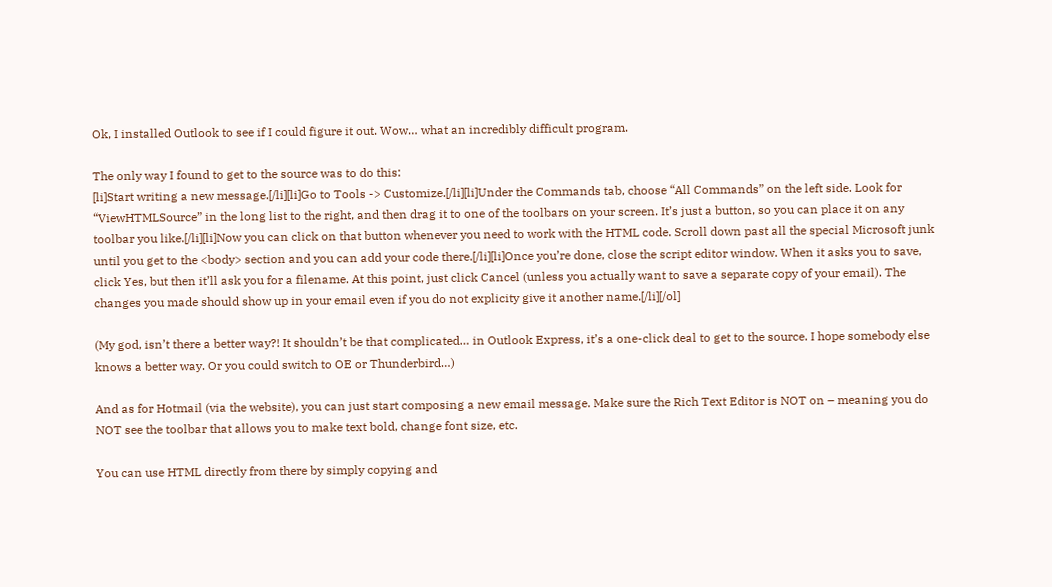Ok, I installed Outlook to see if I could figure it out. Wow… what an incredibly difficult program.

The only way I found to get to the source was to do this:
[li]Start writing a new message.[/li][li]Go to Tools -> Customize.[/li][li]Under the Commands tab, choose “All Commands” on the left side. Look for “ViewHTMLSource” in the long list to the right, and then drag it to one of the toolbars on your screen. It’s just a button, so you can place it on any toolbar you like.[/li][li]Now you can click on that button whenever you need to work with the HTML code. Scroll down past all the special Microsoft junk until you get to the <body> section and you can add your code there.[/li][li]Once you’re done, close the script editor window. When it asks you to save, click Yes, but then it’ll ask you for a filename. At this point, just click Cancel (unless you actually want to save a separate copy of your email). The changes you made should show up in your email even if you do not explicity give it another name.[/li][/ol]

(My god, isn’t there a better way?! It shouldn’t be that complicated… in Outlook Express, it’s a one-click deal to get to the source. I hope somebody else knows a better way. Or you could switch to OE or Thunderbird…)

And as for Hotmail (via the website), you can just start composing a new email message. Make sure the Rich Text Editor is NOT on – meaning you do NOT see the toolbar that allows you to make text bold, change font size, etc.

You can use HTML directly from there by simply copying and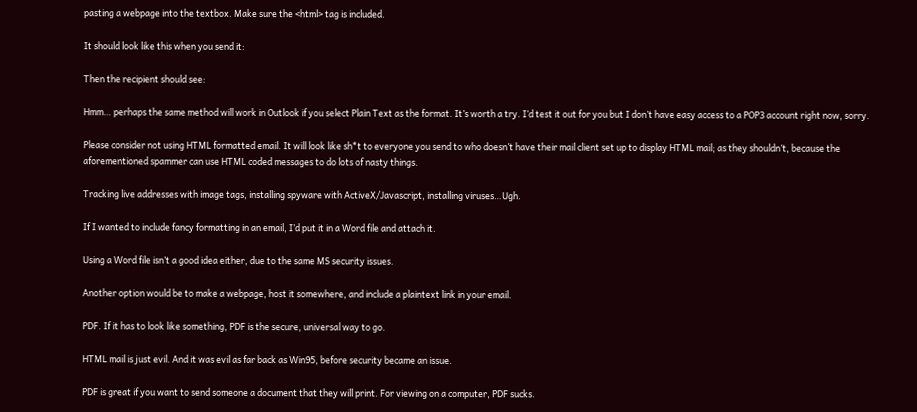pasting a webpage into the textbox. Make sure the <html> tag is included.

It should look like this when you send it:

Then the recipient should see:

Hmm… perhaps the same method will work in Outlook if you select Plain Text as the format. It’s worth a try. I’d test it out for you but I don’t have easy access to a POP3 account right now, sorry.

Please consider not using HTML formatted email. It will look like sh*t to everyone you send to who doesn’t have their mail client set up to display HTML mail; as they shouldn’t, because the aforementioned spammer can use HTML coded messages to do lots of nasty things.

Tracking live addresses with image tags, installing spyware with ActiveX/Javascript, installing viruses…Ugh.

If I wanted to include fancy formatting in an email, I’d put it in a Word file and attach it.

Using a Word file isn’t a good idea either, due to the same MS security issues.

Another option would be to make a webpage, host it somewhere, and include a plaintext link in your email.

PDF. If it has to look like something, PDF is the secure, universal way to go.

HTML mail is just evil. And it was evil as far back as Win95, before security became an issue.

PDF is great if you want to send someone a document that they will print. For viewing on a computer, PDF sucks.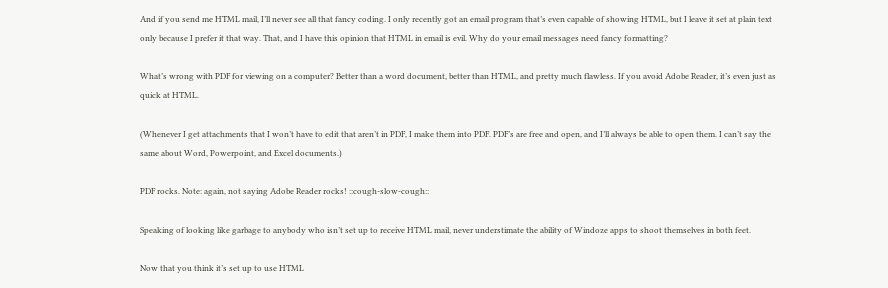And if you send me HTML mail, I’ll never see all that fancy coding. I only recently got an email program that’s even capable of showing HTML, but I leave it set at plain text only because I prefer it that way. That, and I have this opinion that HTML in email is evil. Why do your email messages need fancy formatting?

What’s wrong with PDF for viewing on a computer? Better than a word document, better than HTML, and pretty much flawless. If you avoid Adobe Reader, it’s even just as quick at HTML.

(Whenever I get attachments that I won’t have to edit that aren’t in PDF, I make them into PDF. PDF’s are free and open, and I’ll always be able to open them. I can’t say the same about Word, Powerpoint, and Excel documents.)

PDF rocks. Note: again, not saying Adobe Reader rocks! ::cough-slow-cough::

Speaking of looking like garbage to anybody who isn’t set up to receive HTML mail, never understimate the ability of Windoze apps to shoot themselves in both feet.

Now that you think it’s set up to use HTML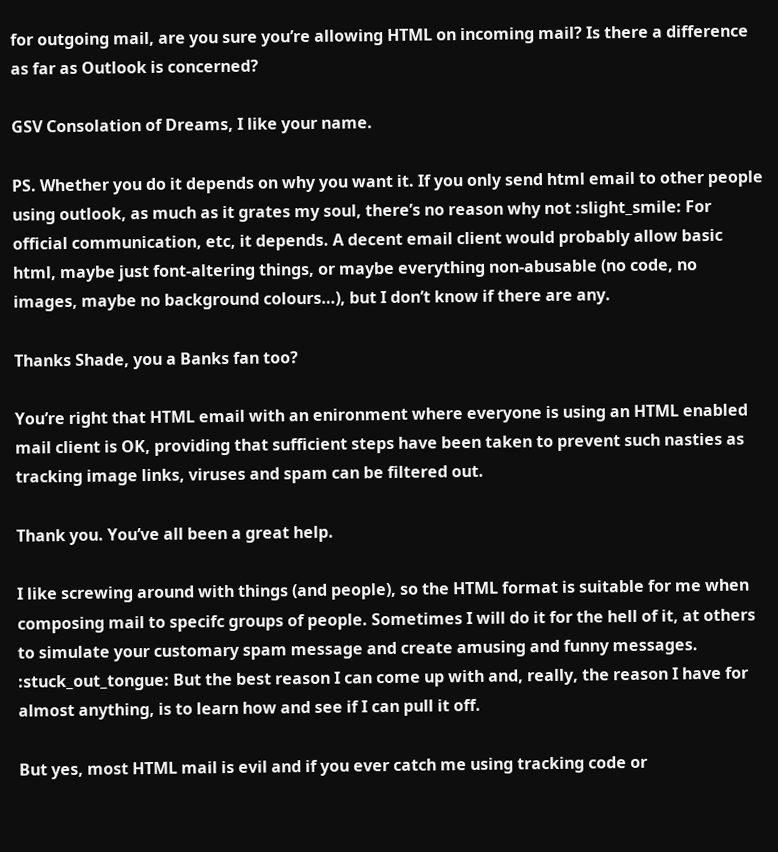for outgoing mail, are you sure you’re allowing HTML on incoming mail? Is there a difference as far as Outlook is concerned?

GSV Consolation of Dreams, I like your name.

PS. Whether you do it depends on why you want it. If you only send html email to other people using outlook, as much as it grates my soul, there’s no reason why not :slight_smile: For official communication, etc, it depends. A decent email client would probably allow basic html, maybe just font-altering things, or maybe everything non-abusable (no code, no images, maybe no background colours…), but I don’t know if there are any.

Thanks Shade, you a Banks fan too?

You’re right that HTML email with an enironment where everyone is using an HTML enabled mail client is OK, providing that sufficient steps have been taken to prevent such nasties as tracking image links, viruses and spam can be filtered out.

Thank you. You’ve all been a great help.

I like screwing around with things (and people), so the HTML format is suitable for me when composing mail to specifc groups of people. Sometimes I will do it for the hell of it, at others to simulate your customary spam message and create amusing and funny messages. :stuck_out_tongue: But the best reason I can come up with and, really, the reason I have for almost anything, is to learn how and see if I can pull it off.

But yes, most HTML mail is evil and if you ever catch me using tracking code or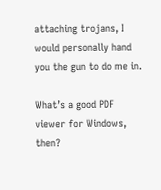attaching trojans, I would personally hand you the gun to do me in.

What’s a good PDF viewer for Windows, then?